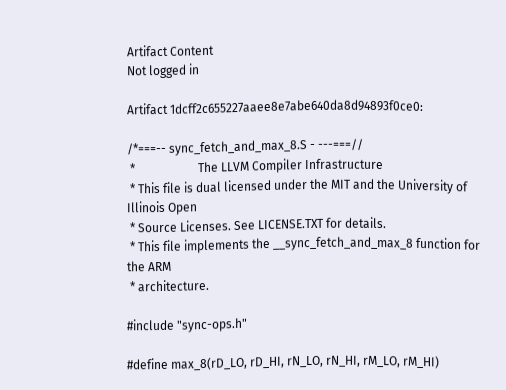Artifact Content
Not logged in

Artifact 1dcff2c655227aaee8e7abe640da8d94893f0ce0:

/*===-- sync_fetch_and_max_8.S - ---===//
 *                     The LLVM Compiler Infrastructure
 * This file is dual licensed under the MIT and the University of Illinois Open
 * Source Licenses. See LICENSE.TXT for details.
 * This file implements the __sync_fetch_and_max_8 function for the ARM
 * architecture.

#include "sync-ops.h"

#define max_8(rD_LO, rD_HI, rN_LO, rN_HI, rM_LO, rM_HI)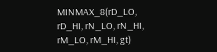MINMAX_8(rD_LO, rD_HI, rN_LO, rN_HI, rM_LO, rM_HI, gt)